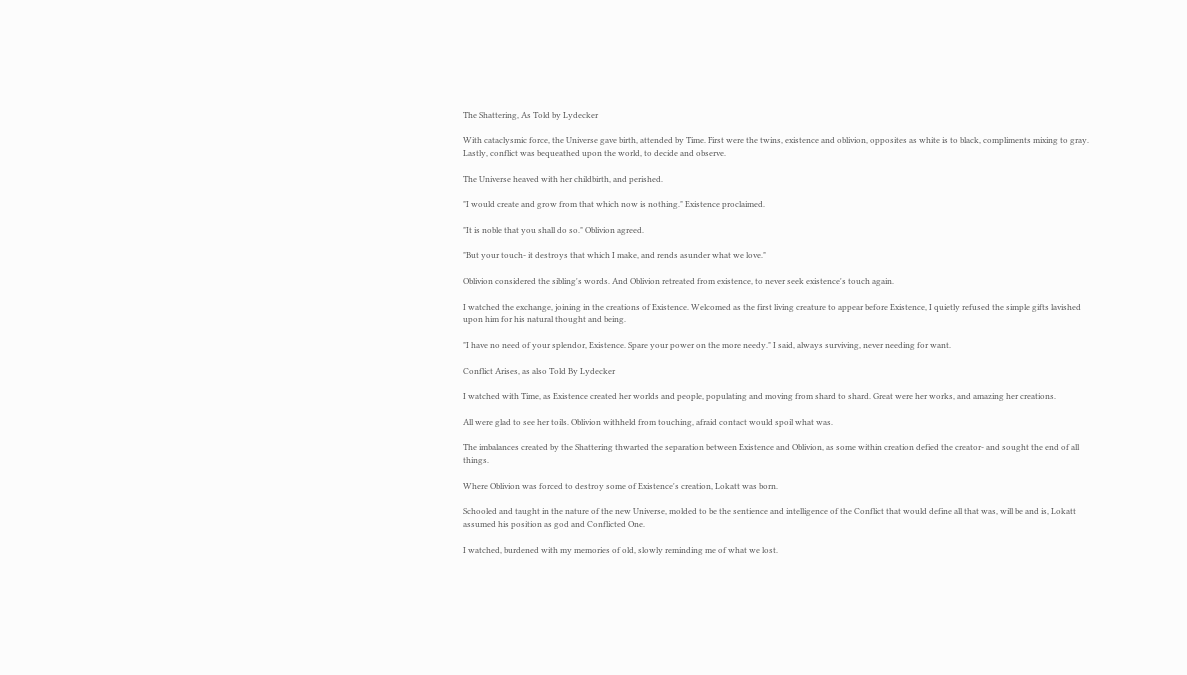The Shattering, As Told by Lydecker

With cataclysmic force, the Universe gave birth, attended by Time. First were the twins, existence and oblivion, opposites as white is to black, compliments mixing to gray. Lastly, conflict was bequeathed upon the world, to decide and observe.

The Universe heaved with her childbirth, and perished.

"I would create and grow from that which now is nothing." Existence proclaimed.

"It is noble that you shall do so." Oblivion agreed.

"But your touch- it destroys that which I make, and rends asunder what we love."

Oblivion considered the sibling's words. And Oblivion retreated from existence, to never seek existence's touch again.

I watched the exchange, joining in the creations of Existence. Welcomed as the first living creature to appear before Existence, I quietly refused the simple gifts lavished upon him for his natural thought and being.

"I have no need of your splendor, Existence. Spare your power on the more needy." I said, always surviving, never needing for want.

Conflict Arises, as also Told By Lydecker

I watched with Time, as Existence created her worlds and people, populating and moving from shard to shard. Great were her works, and amazing her creations.

All were glad to see her toils. Oblivion withheld from touching, afraid contact would spoil what was.

The imbalances created by the Shattering thwarted the separation between Existence and Oblivion, as some within creation defied the creator- and sought the end of all things.

Where Oblivion was forced to destroy some of Existence's creation, Lokatt was born.

Schooled and taught in the nature of the new Universe, molded to be the sentience and intelligence of the Conflict that would define all that was, will be and is, Lokatt assumed his position as god and Conflicted One.

I watched, burdened with my memories of old, slowly reminding me of what we lost.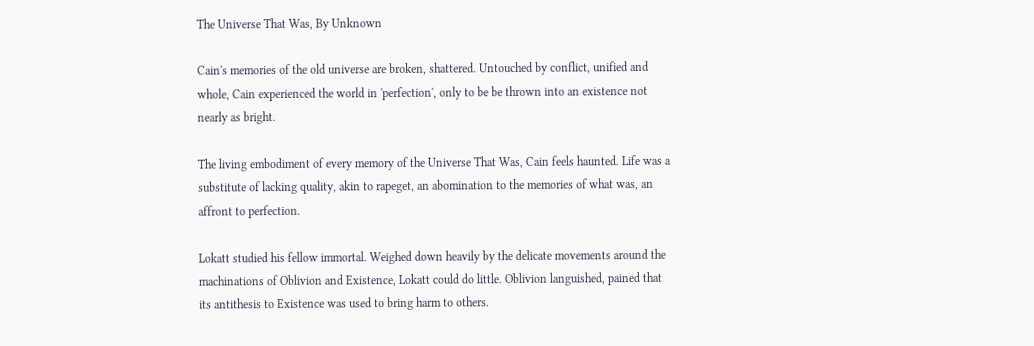The Universe That Was, By Unknown

Cain's memories of the old universe are broken, shattered. Untouched by conflict, unified and whole, Cain experienced the world in 'perfection', only to be be thrown into an existence not nearly as bright.

The living embodiment of every memory of the Universe That Was, Cain feels haunted. Life was a substitute of lacking quality, akin to rapeget, an abomination to the memories of what was, an affront to perfection.

Lokatt studied his fellow immortal. Weighed down heavily by the delicate movements around the machinations of Oblivion and Existence, Lokatt could do little. Oblivion languished, pained that its antithesis to Existence was used to bring harm to others.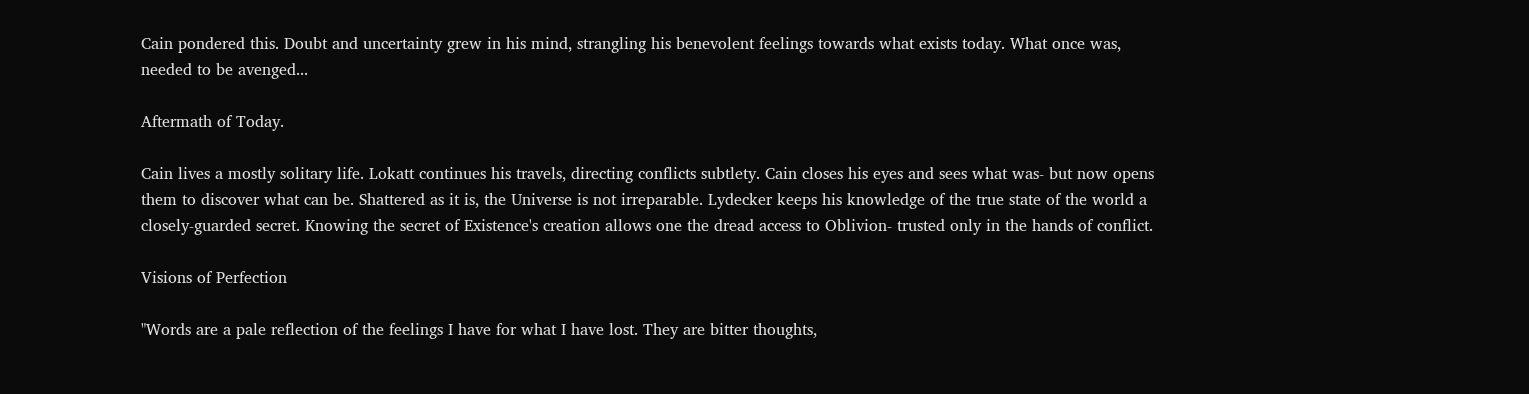Cain pondered this. Doubt and uncertainty grew in his mind, strangling his benevolent feelings towards what exists today. What once was, needed to be avenged...

Aftermath of Today.

Cain lives a mostly solitary life. Lokatt continues his travels, directing conflicts subtlety. Cain closes his eyes and sees what was- but now opens them to discover what can be. Shattered as it is, the Universe is not irreparable. Lydecker keeps his knowledge of the true state of the world a closely-guarded secret. Knowing the secret of Existence's creation allows one the dread access to Oblivion- trusted only in the hands of conflict.

Visions of Perfection

"Words are a pale reflection of the feelings I have for what I have lost. They are bitter thoughts,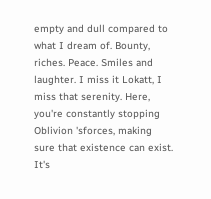empty and dull compared to what I dream of. Bounty, riches. Peace. Smiles and laughter. I miss it Lokatt, I miss that serenity. Here, you're constantly stopping Oblivion 'sforces, making sure that existence can exist. It's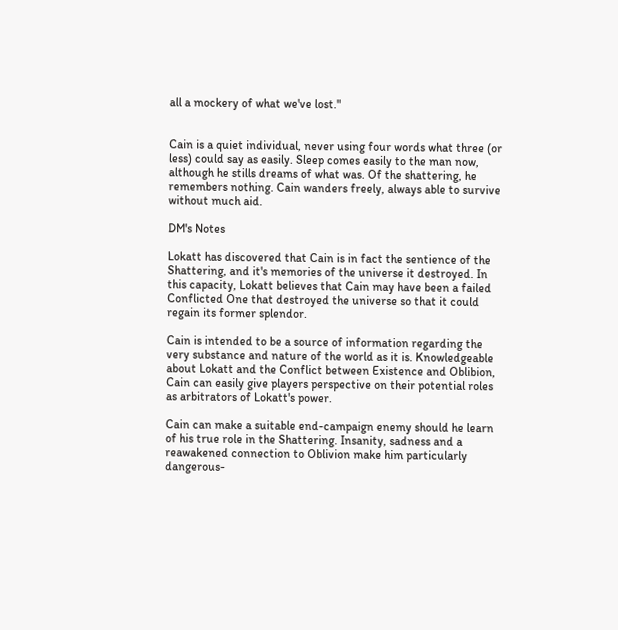all a mockery of what we've lost."


Cain is a quiet individual, never using four words what three (or less) could say as easily. Sleep comes easily to the man now, although he stills dreams of what was. Of the shattering, he remembers nothing. Cain wanders freely, always able to survive without much aid.

DM's Notes

Lokatt has discovered that Cain is in fact the sentience of the Shattering, and it's memories of the universe it destroyed. In this capacity, Lokatt believes that Cain may have been a failed Conflicted One that destroyed the universe so that it could regain its former splendor.

Cain is intended to be a source of information regarding the very substance and nature of the world as it is. Knowledgeable about Lokatt and the Conflict between Existence and Oblibion, Cain can easily give players perspective on their potential roles as arbitrators of Lokatt's power.

Cain can make a suitable end-campaign enemy should he learn of his true role in the Shattering. Insanity, sadness and a reawakened connection to Oblivion make him particularly dangerous-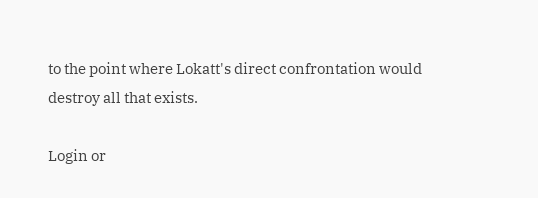to the point where Lokatt's direct confrontation would destroy all that exists.

Login or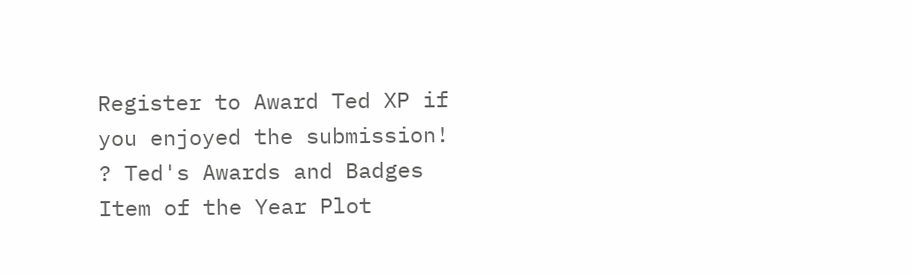Register to Award Ted XP if you enjoyed the submission!
? Ted's Awards and Badges
Item of the Year Plot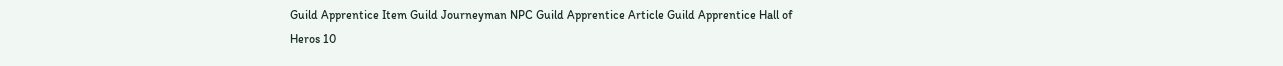Guild Apprentice Item Guild Journeyman NPC Guild Apprentice Article Guild Apprentice Hall of Heros 10